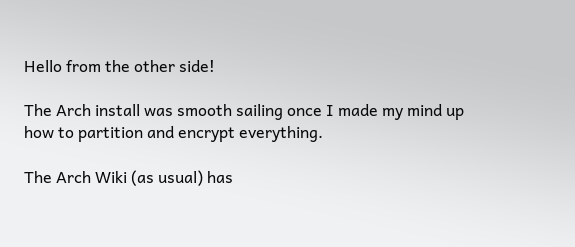Hello from the other side!

The Arch install was smooth sailing once I made my mind up how to partition and encrypt everything.

The Arch Wiki (as usual) has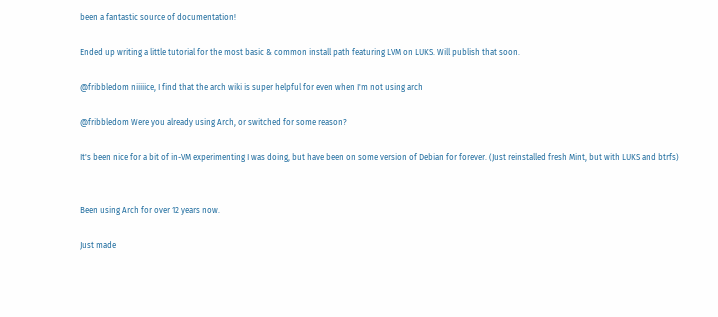been a fantastic source of documentation!

Ended up writing a little tutorial for the most basic & common install path featuring LVM on LUKS. Will publish that soon.

@fribbledom niiiiice, I find that the arch wiki is super helpful for even when I'm not using arch

@fribbledom Were you already using Arch, or switched for some reason?

It's been nice for a bit of in-VM experimenting I was doing, but have been on some version of Debian for forever. (Just reinstalled fresh Mint, but with LUKS and btrfs)


Been using Arch for over 12 years now.

Just made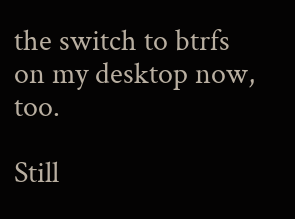the switch to btrfs on my desktop now, too.

Still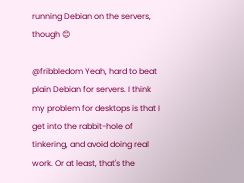running Debian on the servers, though 😊

@fribbledom Yeah, hard to beat plain Debian for servers. I think my problem for desktops is that I get into the rabbit-hole of tinkering, and avoid doing real work. Or at least, that's the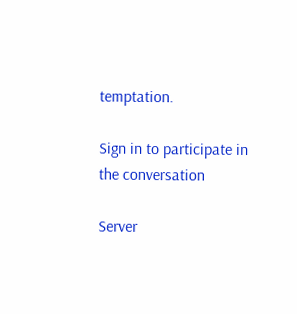temptation.

Sign in to participate in the conversation

Server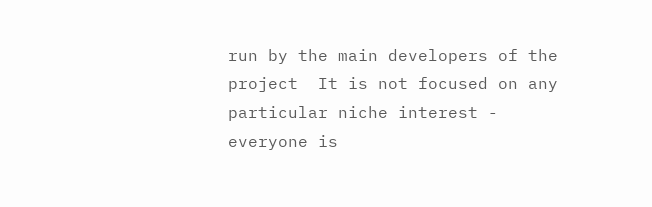run by the main developers of the project  It is not focused on any particular niche interest - everyone is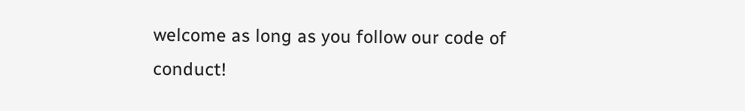welcome as long as you follow our code of conduct!